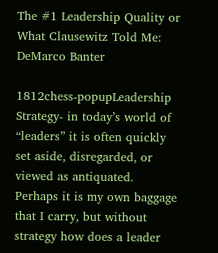The #1 Leadership Quality or What Clausewitz Told Me: DeMarco Banter

1812chess-popupLeadership Strategy- in today’s world of “leaders” it is often quickly set aside, disregarded, or viewed as antiquated.  Perhaps it is my own baggage that I carry, but without strategy how does a leader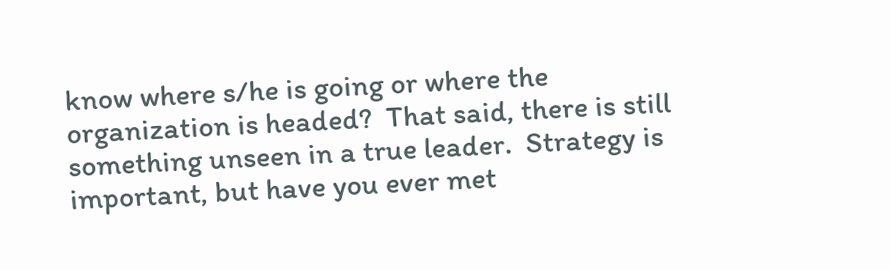know where s/he is going or where the organization is headed?  That said, there is still something unseen in a true leader.  Strategy is important, but have you ever met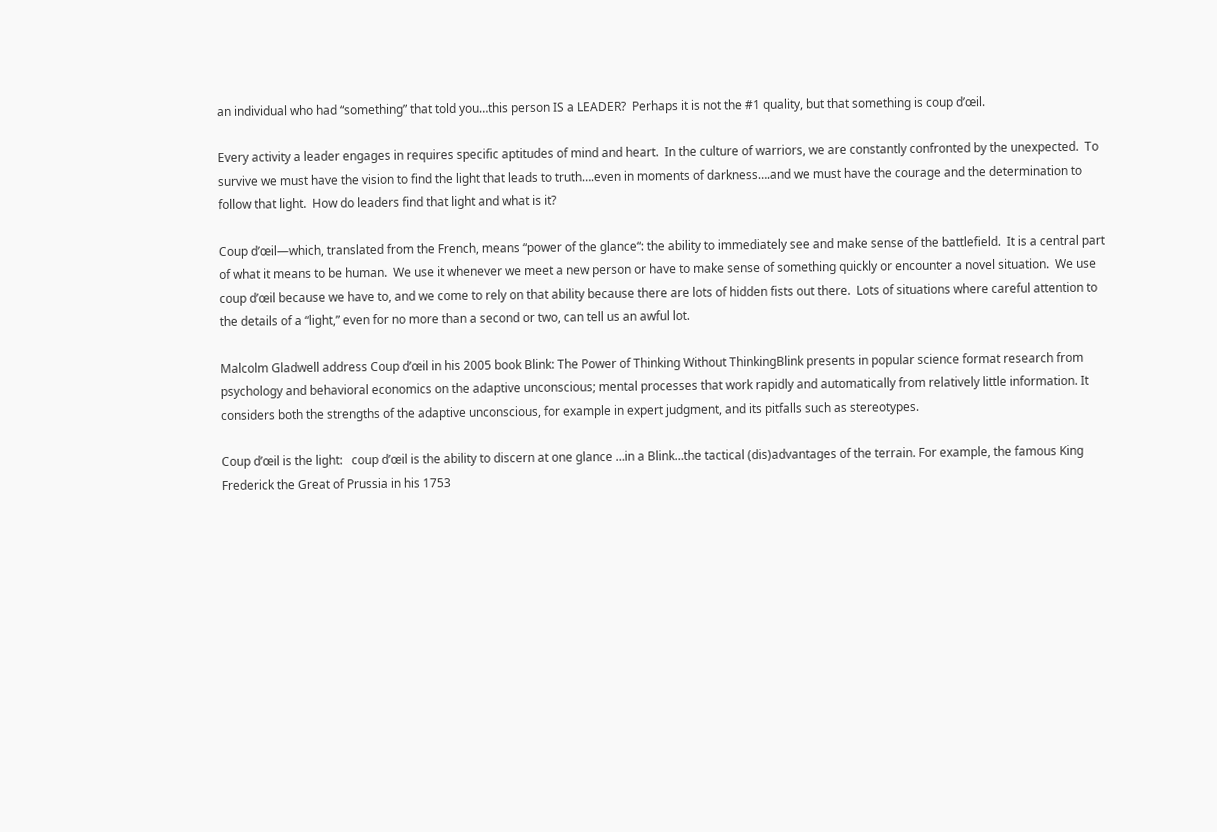an individual who had “something” that told you…this person IS a LEADER?  Perhaps it is not the #1 quality, but that something is coup d’œil.

Every activity a leader engages in requires specific aptitudes of mind and heart.  In the culture of warriors, we are constantly confronted by the unexpected.  To survive we must have the vision to find the light that leads to truth….even in moments of darkness….and we must have the courage and the determination to follow that light.  How do leaders find that light and what is it?

Coup d’œil—which, translated from the French, means “power of the glance“: the ability to immediately see and make sense of the battlefield.  It is a central part of what it means to be human.  We use it whenever we meet a new person or have to make sense of something quickly or encounter a novel situation.  We use coup d’œil because we have to, and we come to rely on that ability because there are lots of hidden fists out there.  Lots of situations where careful attention to the details of a “light,” even for no more than a second or two, can tell us an awful lot.

Malcolm Gladwell address Coup d’œil in his 2005 book Blink: The Power of Thinking Without ThinkingBlink presents in popular science format research from psychology and behavioral economics on the adaptive unconscious; mental processes that work rapidly and automatically from relatively little information. It considers both the strengths of the adaptive unconscious, for example in expert judgment, and its pitfalls such as stereotypes.

Coup d’œil is the light:   coup d’œil is the ability to discern at one glance …in a Blink…the tactical (dis)advantages of the terrain. For example, the famous King Frederick the Great of Prussia in his 1753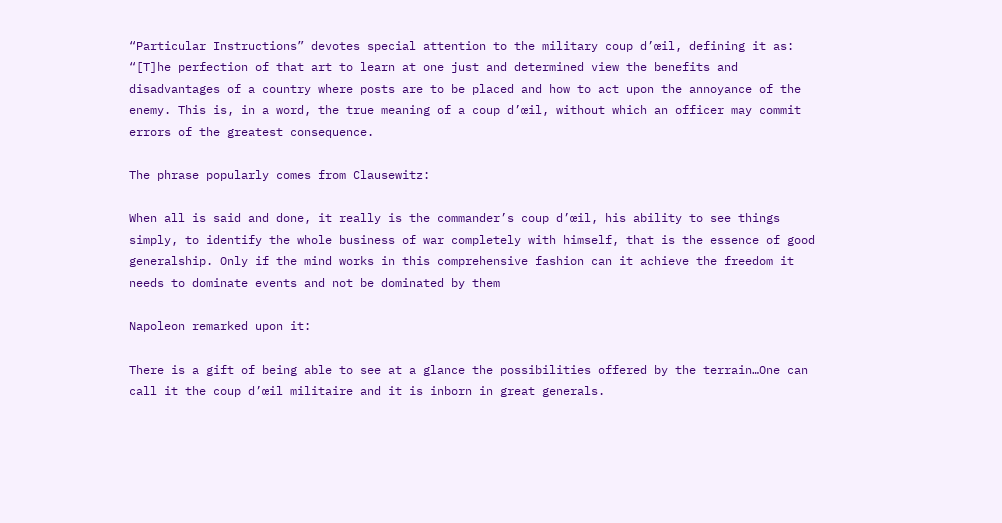“Particular Instructions” devotes special attention to the military coup d’œil, defining it as:
“[T]he perfection of that art to learn at one just and determined view the benefits and disadvantages of a country where posts are to be placed and how to act upon the annoyance of the enemy. This is, in a word, the true meaning of a coup d’œil, without which an officer may commit errors of the greatest consequence.

The phrase popularly comes from Clausewitz:

When all is said and done, it really is the commander’s coup d’œil, his ability to see things simply, to identify the whole business of war completely with himself, that is the essence of good generalship. Only if the mind works in this comprehensive fashion can it achieve the freedom it needs to dominate events and not be dominated by them

Napoleon remarked upon it:

There is a gift of being able to see at a glance the possibilities offered by the terrain…One can call it the coup d’œil militaire and it is inborn in great generals.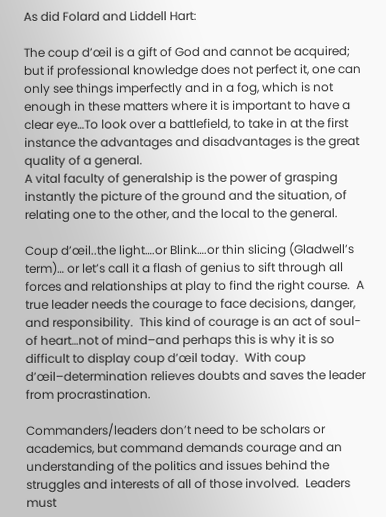As did Folard and Liddell Hart:

The coup d’œil is a gift of God and cannot be acquired; but if professional knowledge does not perfect it, one can only see things imperfectly and in a fog, which is not enough in these matters where it is important to have a clear eye…To look over a battlefield, to take in at the first instance the advantages and disadvantages is the great quality of a general.
A vital faculty of generalship is the power of grasping instantly the picture of the ground and the situation, of relating one to the other, and the local to the general.

Coup d’œil..the light….or Blink….or thin slicing (Gladwell’s term)… or let’s call it a flash of genius to sift through all forces and relationships at play to find the right course.  A true leader needs the courage to face decisions, danger, and responsibility.  This kind of courage is an act of soul-of heart…not of mind–and perhaps this is why it is so difficult to display coup d’œil today.  With coup d’œil–determination relieves doubts and saves the leader from procrastination.

Commanders/leaders don’t need to be scholars or academics, but command demands courage and an understanding of the politics and issues behind the struggles and interests of all of those involved.  Leaders must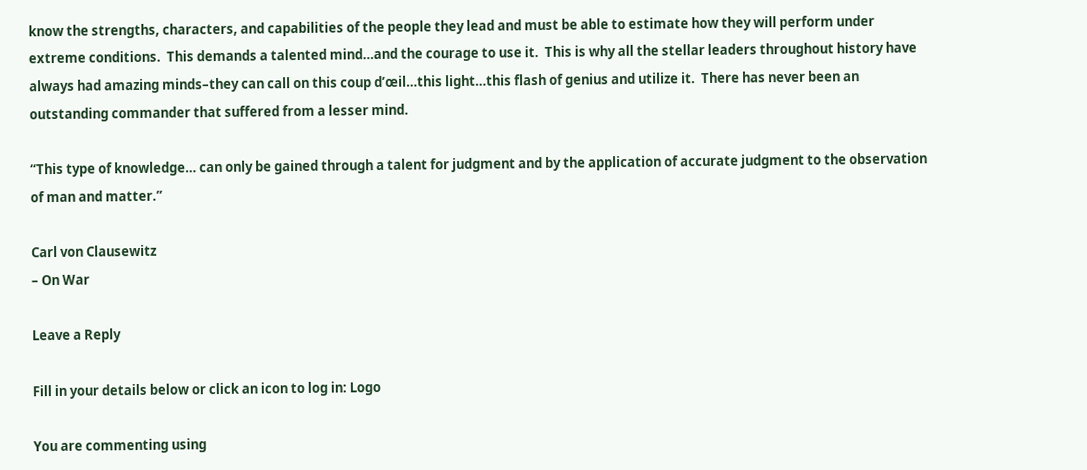know the strengths, characters, and capabilities of the people they lead and must be able to estimate how they will perform under extreme conditions.  This demands a talented mind…and the courage to use it.  This is why all the stellar leaders throughout history have always had amazing minds–they can call on this coup d’œil…this light…this flash of genius and utilize it.  There has never been an outstanding commander that suffered from a lesser mind.

“This type of knowledge… can only be gained through a talent for judgment and by the application of accurate judgment to the observation of man and matter.”

Carl von Clausewitz
– On War

Leave a Reply

Fill in your details below or click an icon to log in: Logo

You are commenting using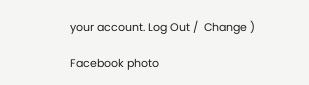your account. Log Out /  Change )

Facebook photo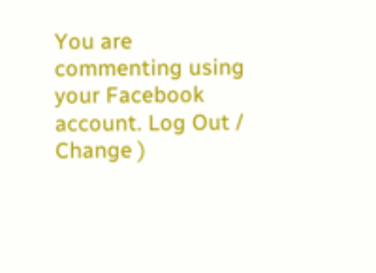You are commenting using your Facebook account. Log Out /  Change )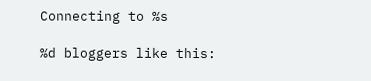Connecting to %s

%d bloggers like this: